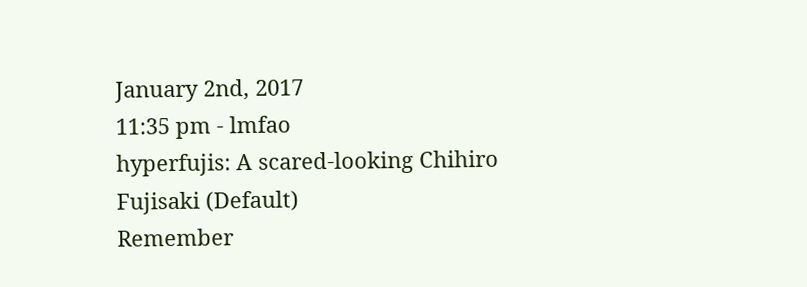January 2nd, 2017
11:35 pm - lmfao
hyperfujis: A scared-looking Chihiro Fujisaki (Default)
Remember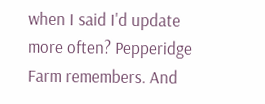when I said I'd update more often? Pepperidge Farm remembers. And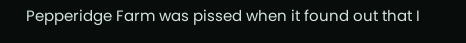Pepperidge Farm was pissed when it found out that I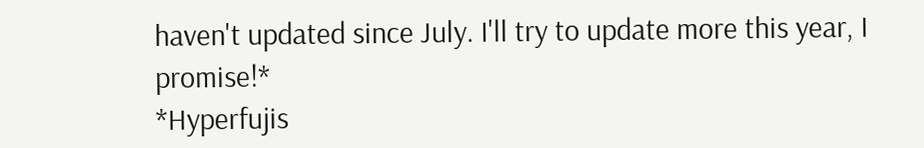haven't updated since July. I'll try to update more this year, I promise!*
*Hyperfujis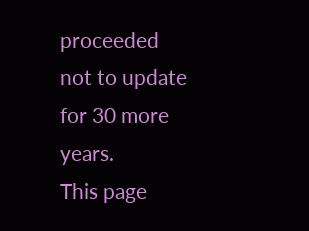proceeded not to update for 30 more years.
This page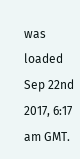was loaded Sep 22nd 2017, 6:17 am GMT.